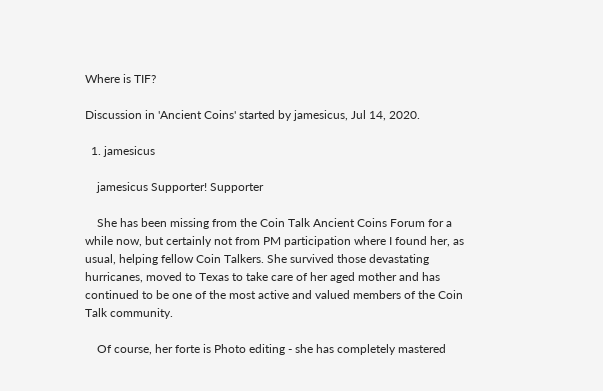Where is TIF?

Discussion in 'Ancient Coins' started by jamesicus, Jul 14, 2020.

  1. jamesicus

    jamesicus Supporter! Supporter

    She has been missing from the Coin Talk Ancient Coins Forum for a while now, but certainly not from PM participation where I found her, as usual, helping fellow Coin Talkers. She survived those devastating hurricanes, moved to Texas to take care of her aged mother and has continued to be one of the most active and valued members of the Coin Talk community.

    Of course, her forte is Photo editing - she has completely mastered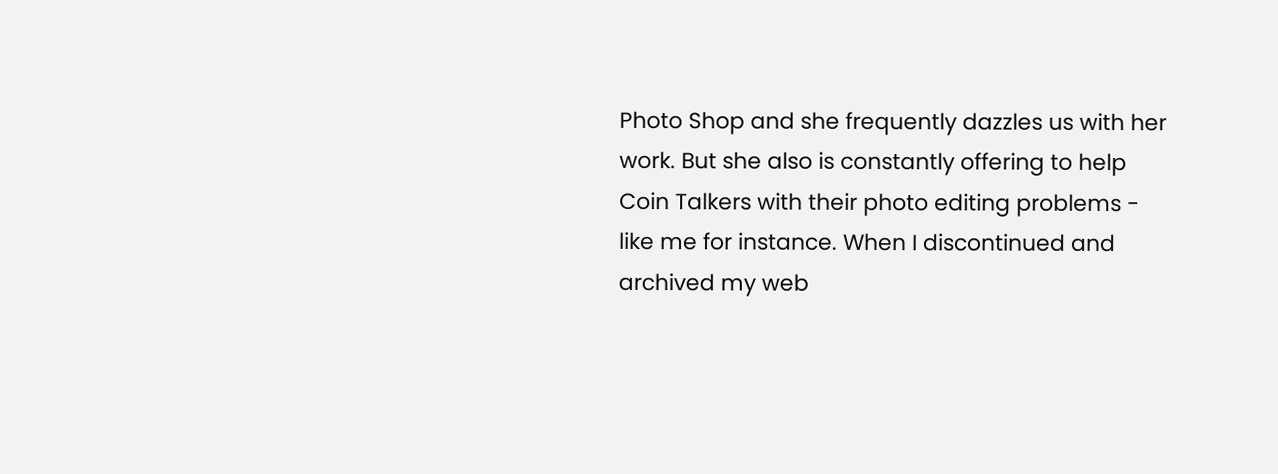Photo Shop and she frequently dazzles us with her work. But she also is constantly offering to help Coin Talkers with their photo editing problems - like me for instance. When I discontinued and archived my web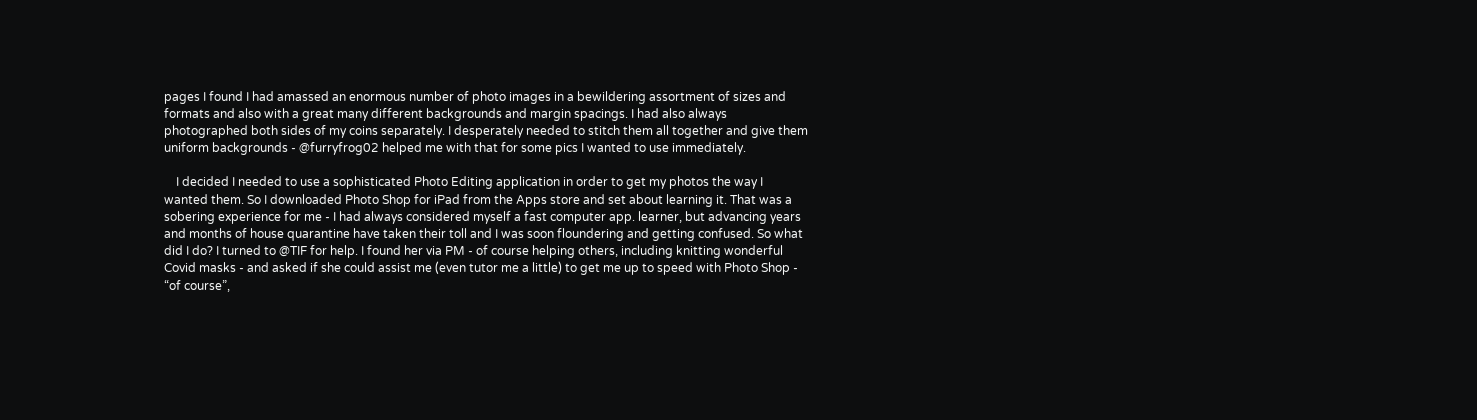pages I found I had amassed an enormous number of photo images in a bewildering assortment of sizes and formats and also with a great many different backgrounds and margin spacings. I had also always photographed both sides of my coins separately. I desperately needed to stitch them all together and give them uniform backgrounds - @furryfrog02 helped me with that for some pics I wanted to use immediately.

    I decided I needed to use a sophisticated Photo Editing application in order to get my photos the way I wanted them. So I downloaded Photo Shop for iPad from the Apps store and set about learning it. That was a sobering experience for me - I had always considered myself a fast computer app. learner, but advancing years and months of house quarantine have taken their toll and I was soon floundering and getting confused. So what did I do? I turned to @TIF for help. I found her via PM - of course helping others, including knitting wonderful Covid masks - and asked if she could assist me (even tutor me a little) to get me up to speed with Photo Shop - “of course”,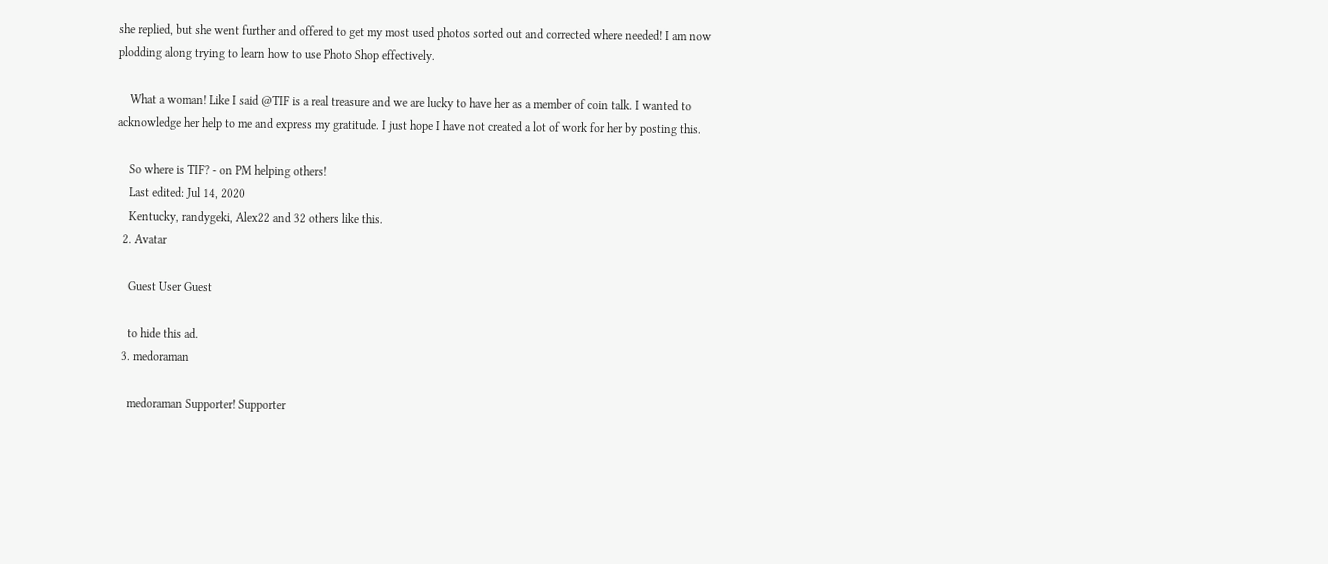she replied, but she went further and offered to get my most used photos sorted out and corrected where needed! I am now plodding along trying to learn how to use Photo Shop effectively.

    What a woman! Like I said @TIF is a real treasure and we are lucky to have her as a member of coin talk. I wanted to acknowledge her help to me and express my gratitude. I just hope I have not created a lot of work for her by posting this.

    So where is TIF? - on PM helping others!
    Last edited: Jul 14, 2020
    Kentucky, randygeki, Alex22 and 32 others like this.
  2. Avatar

    Guest User Guest

    to hide this ad.
  3. medoraman

    medoraman Supporter! Supporter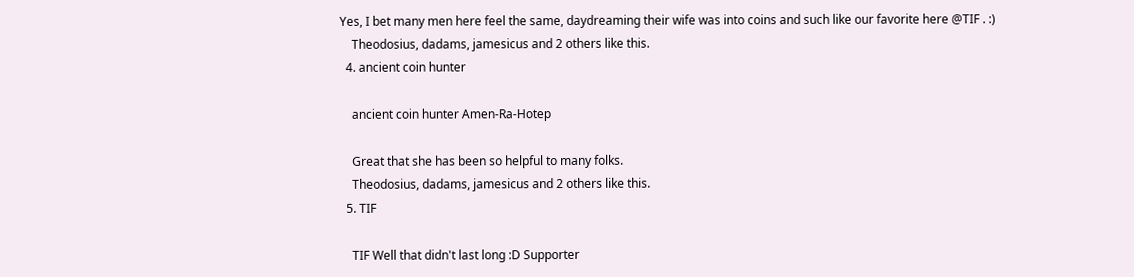Yes, I bet many men here feel the same, daydreaming their wife was into coins and such like our favorite here @TIF . :)
    Theodosius, dadams, jamesicus and 2 others like this.
  4. ancient coin hunter

    ancient coin hunter Amen-Ra-Hotep

    Great that she has been so helpful to many folks.
    Theodosius, dadams, jamesicus and 2 others like this.
  5. TIF

    TIF Well that didn't last long :D Supporter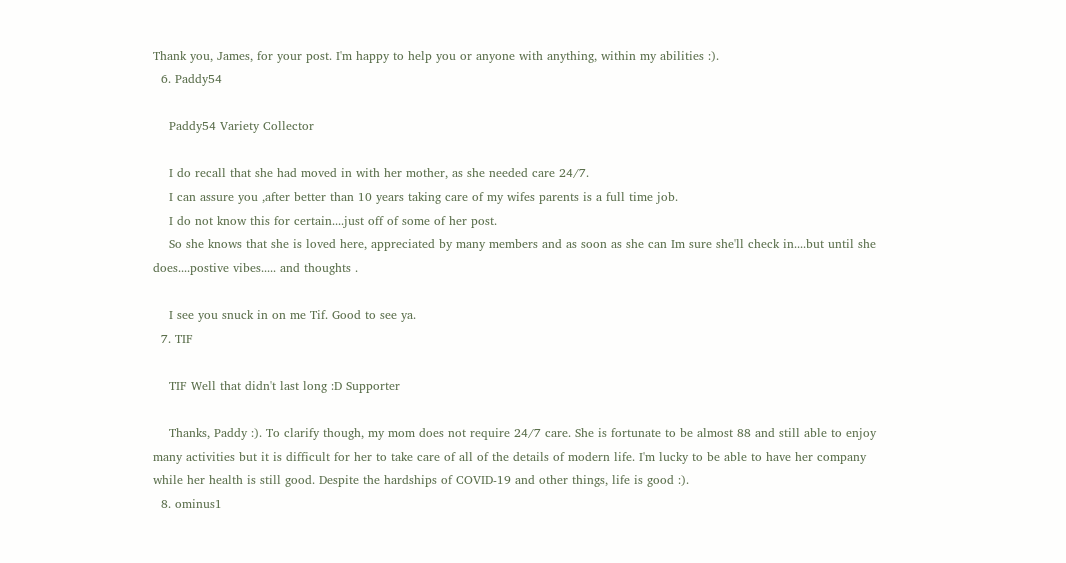Thank you, James, for your post. I'm happy to help you or anyone with anything, within my abilities :).
  6. Paddy54

    Paddy54 Variety Collector

    I do recall that she had moved in with her mother, as she needed care 24/7.
    I can assure you ,after better than 10 years taking care of my wifes parents is a full time job.
    I do not know this for certain....just off of some of her post.
    So she knows that she is loved here, appreciated by many members and as soon as she can Im sure she'll check in....but until she does....postive vibes..... and thoughts .

    I see you snuck in on me Tif. Good to see ya.
  7. TIF

    TIF Well that didn't last long :D Supporter

    Thanks, Paddy :). To clarify though, my mom does not require 24/7 care. She is fortunate to be almost 88 and still able to enjoy many activities but it is difficult for her to take care of all of the details of modern life. I'm lucky to be able to have her company while her health is still good. Despite the hardships of COVID-19 and other things, life is good :).
  8. ominus1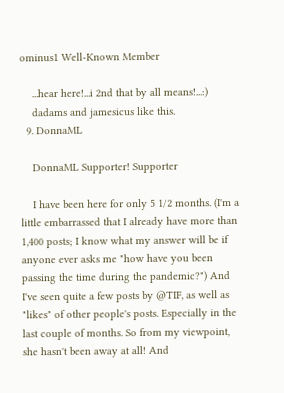ominus1 Well-Known Member

    ...hear here!...i 2nd that by all means!...:)
    dadams and jamesicus like this.
  9. DonnaML

    DonnaML Supporter! Supporter

    I have been here for only 5 1/2 months. (I'm a little embarrassed that I already have more than 1,400 posts; I know what my answer will be if anyone ever asks me "how have you been passing the time during the pandemic?") And I've seen quite a few posts by @TIF, as well as "likes" of other people's posts. Especially in the last couple of months. So from my viewpoint, she hasn't been away at all! And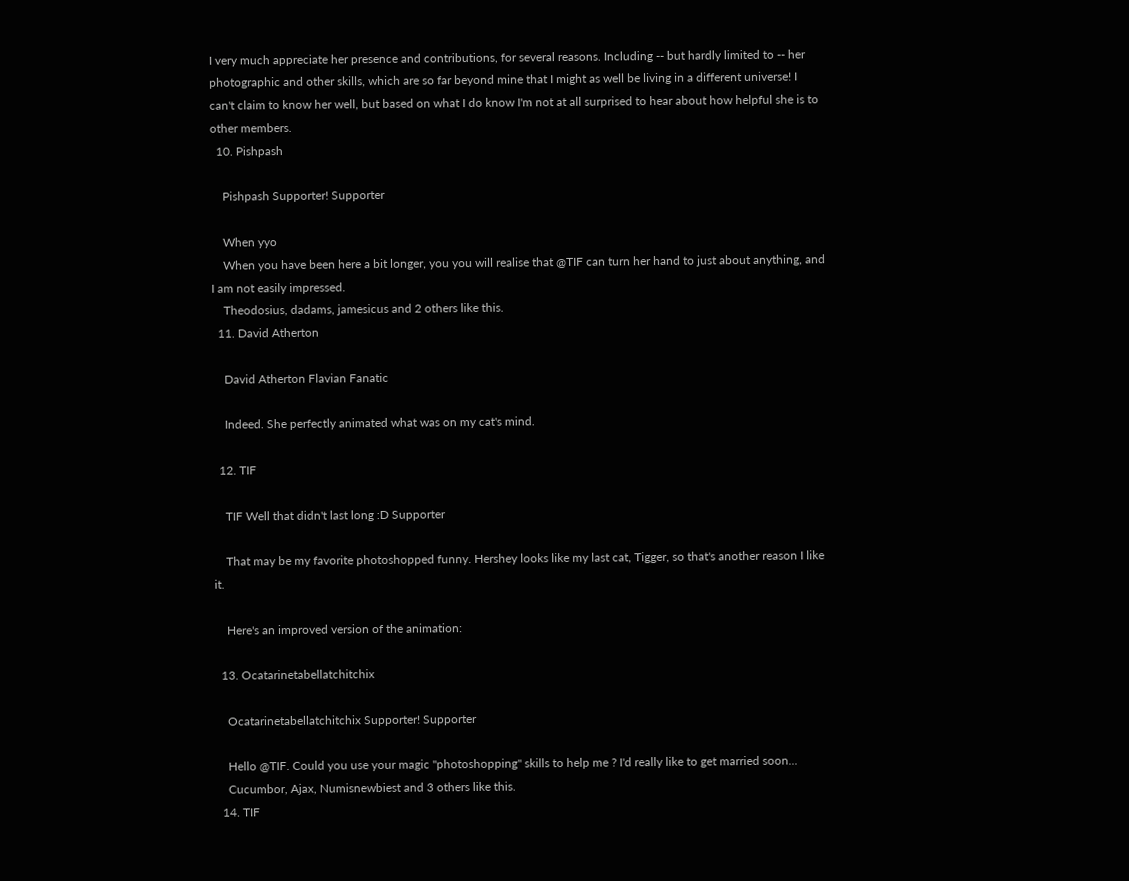I very much appreciate her presence and contributions, for several reasons. Including -- but hardly limited to -- her photographic and other skills, which are so far beyond mine that I might as well be living in a different universe! I can't claim to know her well, but based on what I do know I'm not at all surprised to hear about how helpful she is to other members.
  10. Pishpash

    Pishpash Supporter! Supporter

    When yyo
    When you have been here a bit longer, you you will realise that @TIF can turn her hand to just about anything, and I am not easily impressed.
    Theodosius, dadams, jamesicus and 2 others like this.
  11. David Atherton

    David Atherton Flavian Fanatic

    Indeed. She perfectly animated what was on my cat's mind.

  12. TIF

    TIF Well that didn't last long :D Supporter

    That may be my favorite photoshopped funny. Hershey looks like my last cat, Tigger, so that's another reason I like it.

    Here's an improved version of the animation:

  13. Ocatarinetabellatchitchix

    Ocatarinetabellatchitchix Supporter! Supporter

    Hello @TIF. Could you use your magic "photoshopping" skills to help me ? I'd really like to get married soon...
    Cucumbor, Ajax, Numisnewbiest and 3 others like this.
  14. TIF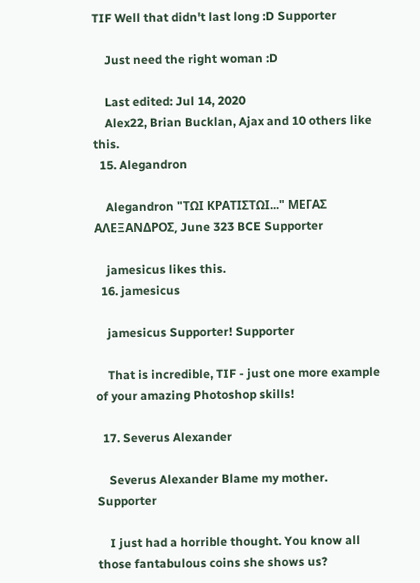TIF Well that didn't last long :D Supporter

    Just need the right woman :D

    Last edited: Jul 14, 2020
    Alex22, Brian Bucklan, Ajax and 10 others like this.
  15. Alegandron

    Alegandron "ΤΩΙ ΚΡΑΤΙΣΤΩΙ..." ΜΕΓΑΣ ΑΛΕΞΑΝΔΡΟΣ, June 323 BCE Supporter

    jamesicus likes this.
  16. jamesicus

    jamesicus Supporter! Supporter

    That is incredible, TIF - just one more example of your amazing Photoshop skills!

  17. Severus Alexander

    Severus Alexander Blame my mother. Supporter

    I just had a horrible thought. You know all those fantabulous coins she shows us?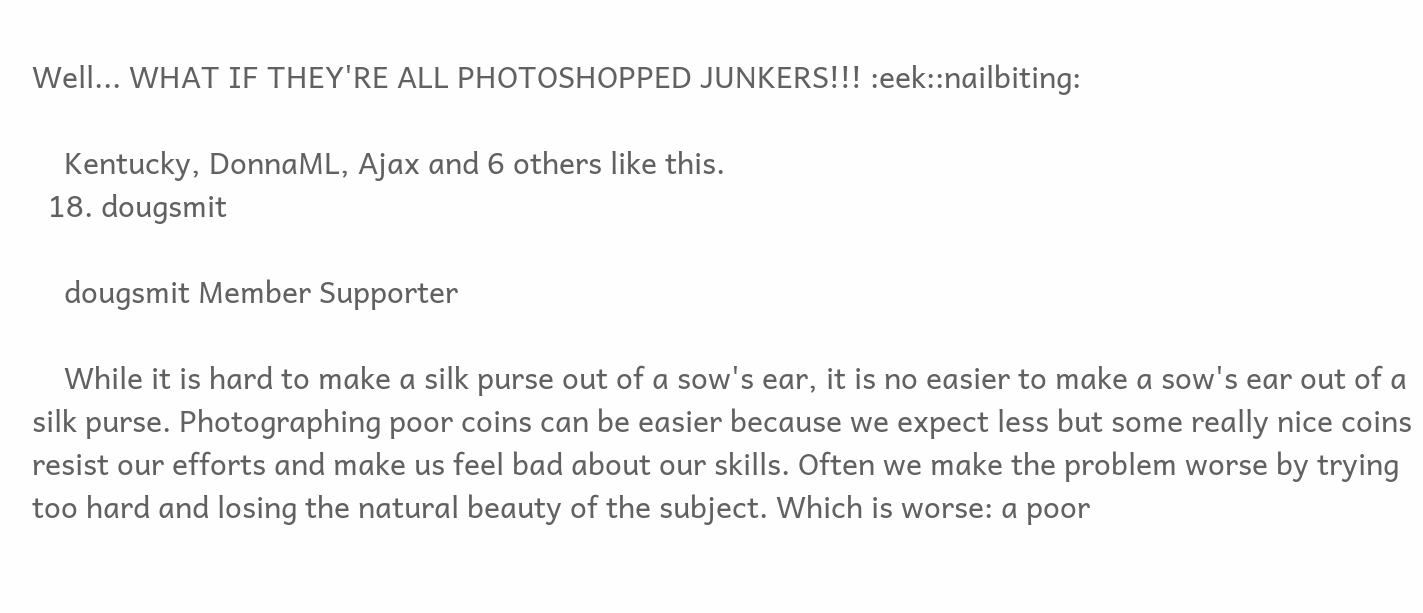Well... WHAT IF THEY'RE ALL PHOTOSHOPPED JUNKERS!!! :eek::nailbiting:

    Kentucky, DonnaML, Ajax and 6 others like this.
  18. dougsmit

    dougsmit Member Supporter

    While it is hard to make a silk purse out of a sow's ear, it is no easier to make a sow's ear out of a silk purse. Photographing poor coins can be easier because we expect less but some really nice coins resist our efforts and make us feel bad about our skills. Often we make the problem worse by trying too hard and losing the natural beauty of the subject. Which is worse: a poor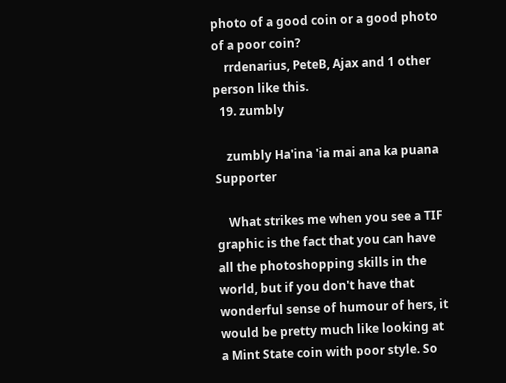photo of a good coin or a good photo of a poor coin?
    rrdenarius, PeteB, Ajax and 1 other person like this.
  19. zumbly

    zumbly Ha'ina 'ia mai ana ka puana Supporter

    What strikes me when you see a TIF graphic is the fact that you can have all the photoshopping skills in the world, but if you don't have that wonderful sense of humour of hers, it would be pretty much like looking at a Mint State coin with poor style. So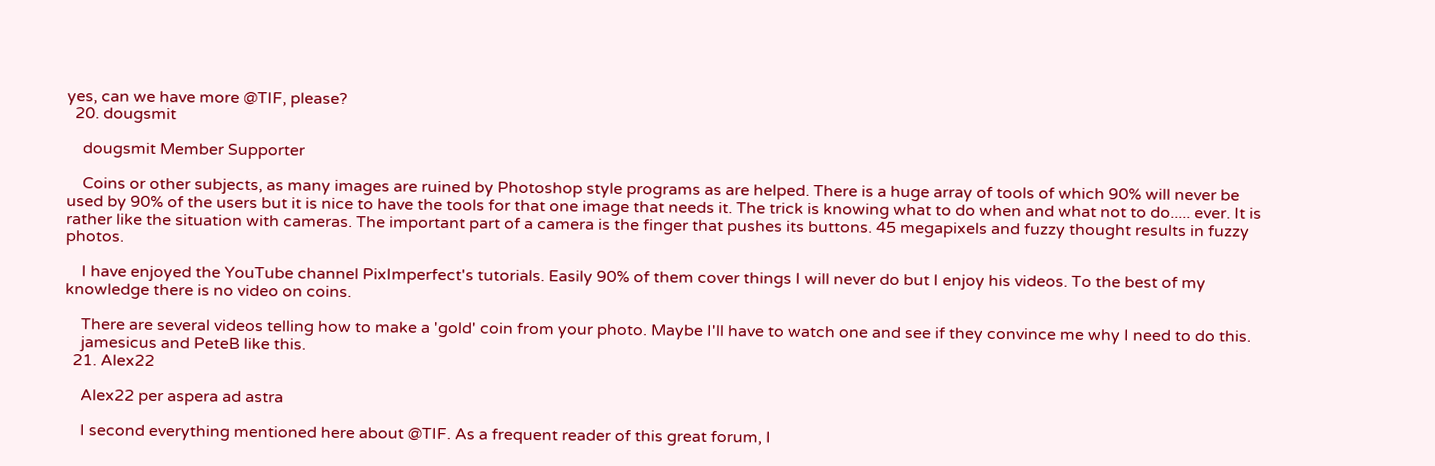yes, can we have more @TIF, please?
  20. dougsmit

    dougsmit Member Supporter

    Coins or other subjects, as many images are ruined by Photoshop style programs as are helped. There is a huge array of tools of which 90% will never be used by 90% of the users but it is nice to have the tools for that one image that needs it. The trick is knowing what to do when and what not to do..... ever. It is rather like the situation with cameras. The important part of a camera is the finger that pushes its buttons. 45 megapixels and fuzzy thought results in fuzzy photos.

    I have enjoyed the YouTube channel PixImperfect's tutorials. Easily 90% of them cover things I will never do but I enjoy his videos. To the best of my knowledge there is no video on coins.

    There are several videos telling how to make a 'gold' coin from your photo. Maybe I'll have to watch one and see if they convince me why I need to do this.
    jamesicus and PeteB like this.
  21. Alex22

    Alex22 per aspera ad astra

    I second everything mentioned here about @TIF. As a frequent reader of this great forum, I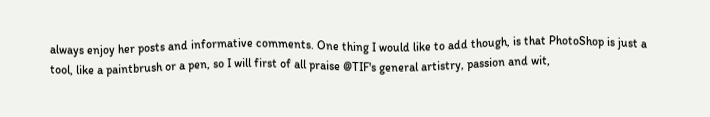always enjoy her posts and informative comments. One thing I would like to add though, is that PhotoShop is just a tool, like a paintbrush or a pen, so I will first of all praise @TIF's general artistry, passion and wit,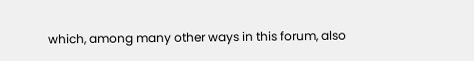which, among many other ways in this forum, also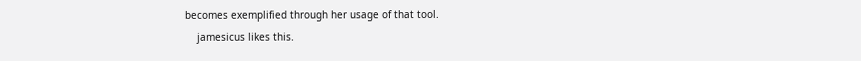becomes exemplified through her usage of that tool.
    jamesicus likes this.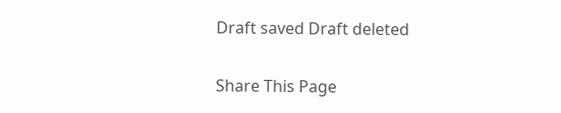Draft saved Draft deleted

Share This Page